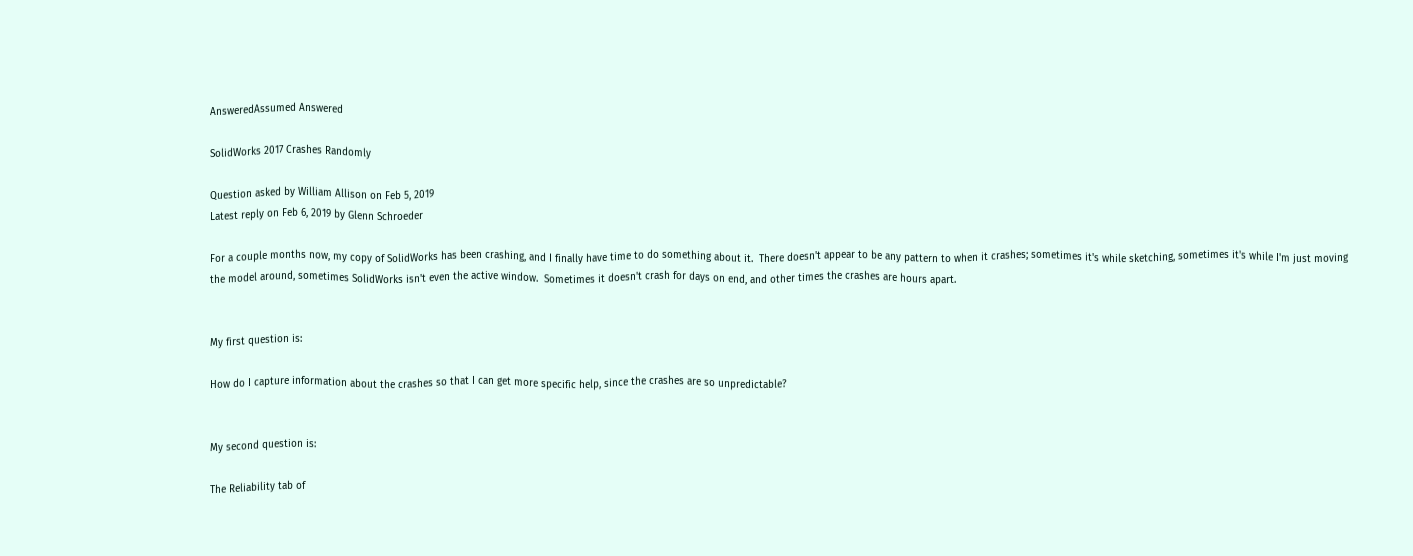AnsweredAssumed Answered

SolidWorks 2017 Crashes Randomly

Question asked by William Allison on Feb 5, 2019
Latest reply on Feb 6, 2019 by Glenn Schroeder

For a couple months now, my copy of SolidWorks has been crashing, and I finally have time to do something about it.  There doesn't appear to be any pattern to when it crashes; sometimes it's while sketching, sometimes it's while I'm just moving the model around, sometimes SolidWorks isn't even the active window.  Sometimes it doesn't crash for days on end, and other times the crashes are hours apart.


My first question is:

How do I capture information about the crashes so that I can get more specific help, since the crashes are so unpredictable?


My second question is:

The Reliability tab of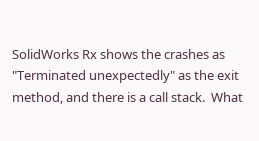SolidWorks Rx shows the crashes as "Terminated unexpectedly" as the exit method, and there is a call stack.  What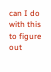can I do with this to figure out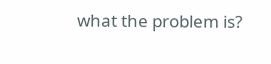what the problem is?